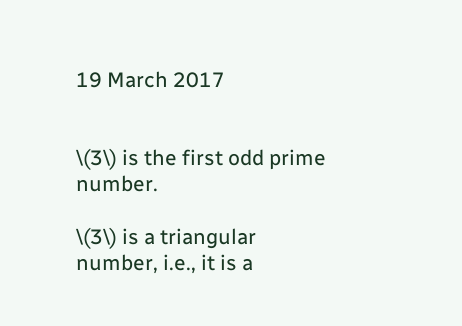19 March 2017


\(3\) is the first odd prime number.

\(3\) is a triangular number, i.e., it is a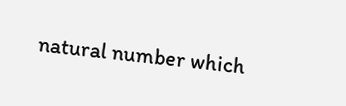natural number which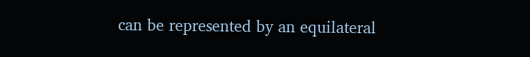can be represented by an equilateral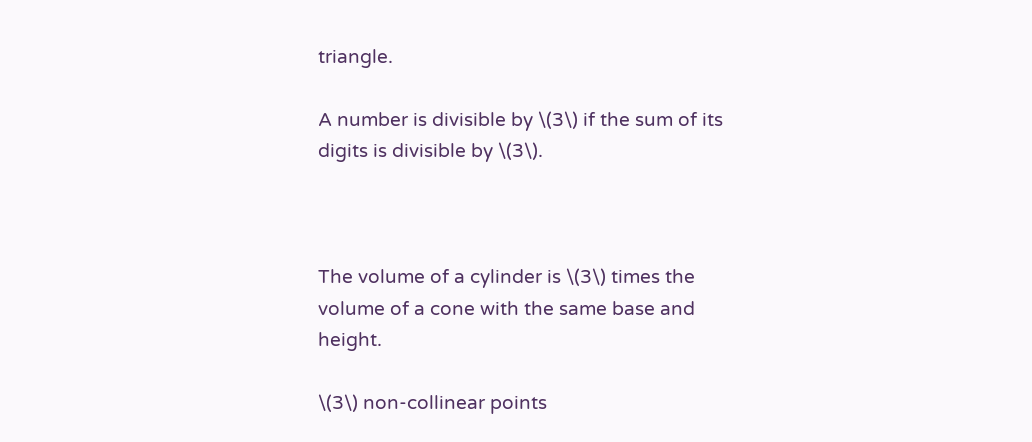triangle.

A number is divisible by \(3\) if the sum of its digits is divisible by \(3\).



The volume of a cylinder is \(3\) times the volume of a cone with the same base and height.

\(3\) non-collinear points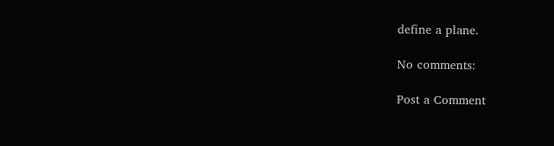define a plane.

No comments:

Post a Comment